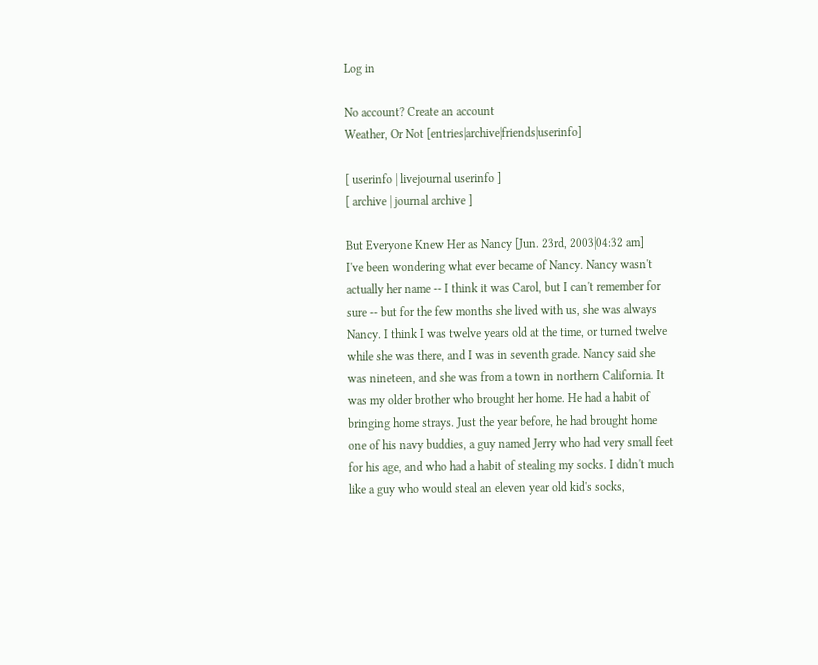Log in

No account? Create an account
Weather, Or Not [entries|archive|friends|userinfo]

[ userinfo | livejournal userinfo ]
[ archive | journal archive ]

But Everyone Knew Her as Nancy [Jun. 23rd, 2003|04:32 am]
I've been wondering what ever became of Nancy. Nancy wasn't actually her name -- I think it was Carol, but I can't remember for sure -- but for the few months she lived with us, she was always Nancy. I think I was twelve years old at the time, or turned twelve while she was there, and I was in seventh grade. Nancy said she was nineteen, and she was from a town in northern California. It was my older brother who brought her home. He had a habit of bringing home strays. Just the year before, he had brought home one of his navy buddies, a guy named Jerry who had very small feet for his age, and who had a habit of stealing my socks. I didn't much like a guy who would steal an eleven year old kid's socks,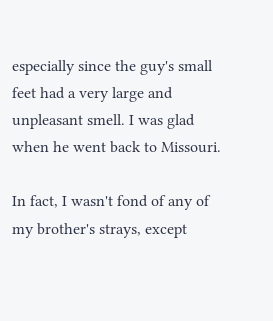especially since the guy's small feet had a very large and unpleasant smell. I was glad when he went back to Missouri.

In fact, I wasn't fond of any of my brother's strays, except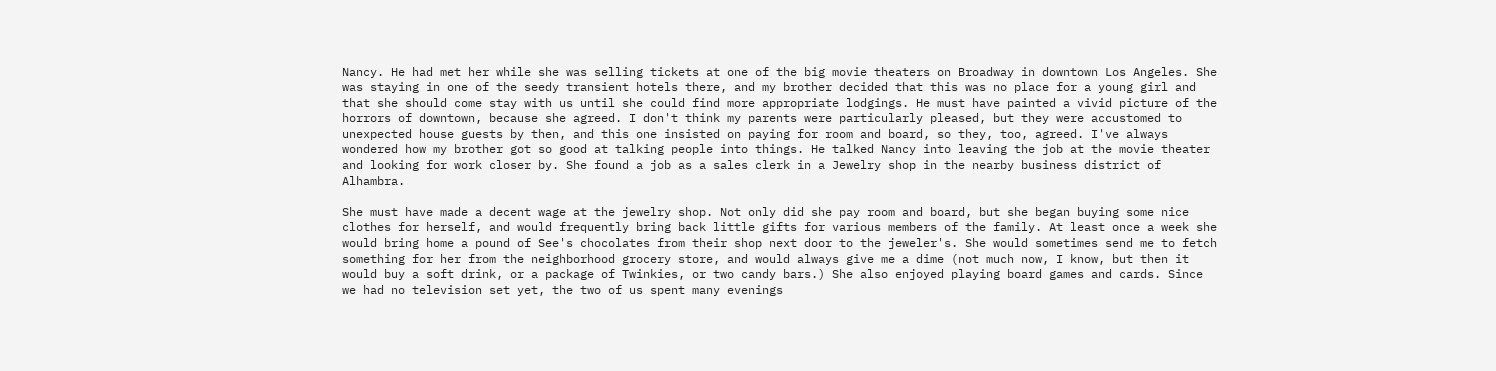Nancy. He had met her while she was selling tickets at one of the big movie theaters on Broadway in downtown Los Angeles. She was staying in one of the seedy transient hotels there, and my brother decided that this was no place for a young girl and that she should come stay with us until she could find more appropriate lodgings. He must have painted a vivid picture of the horrors of downtown, because she agreed. I don't think my parents were particularly pleased, but they were accustomed to unexpected house guests by then, and this one insisted on paying for room and board, so they, too, agreed. I've always wondered how my brother got so good at talking people into things. He talked Nancy into leaving the job at the movie theater and looking for work closer by. She found a job as a sales clerk in a Jewelry shop in the nearby business district of Alhambra.

She must have made a decent wage at the jewelry shop. Not only did she pay room and board, but she began buying some nice clothes for herself, and would frequently bring back little gifts for various members of the family. At least once a week she would bring home a pound of See's chocolates from their shop next door to the jeweler's. She would sometimes send me to fetch something for her from the neighborhood grocery store, and would always give me a dime (not much now, I know, but then it would buy a soft drink, or a package of Twinkies, or two candy bars.) She also enjoyed playing board games and cards. Since we had no television set yet, the two of us spent many evenings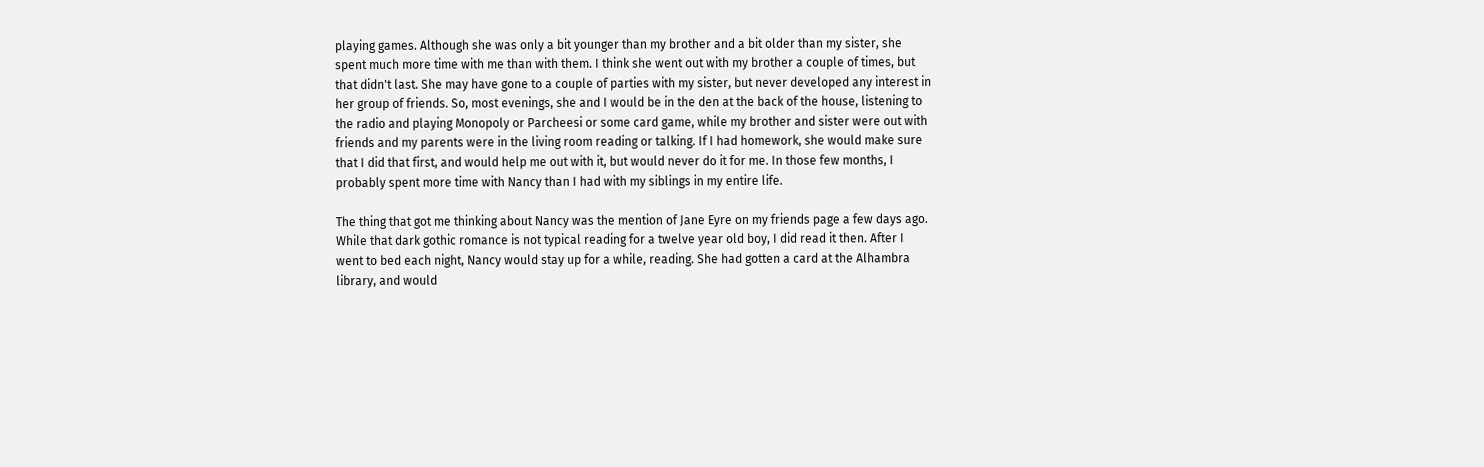playing games. Although she was only a bit younger than my brother and a bit older than my sister, she spent much more time with me than with them. I think she went out with my brother a couple of times, but that didn't last. She may have gone to a couple of parties with my sister, but never developed any interest in her group of friends. So, most evenings, she and I would be in the den at the back of the house, listening to the radio and playing Monopoly or Parcheesi or some card game, while my brother and sister were out with friends and my parents were in the living room reading or talking. If I had homework, she would make sure that I did that first, and would help me out with it, but would never do it for me. In those few months, I probably spent more time with Nancy than I had with my siblings in my entire life.

The thing that got me thinking about Nancy was the mention of Jane Eyre on my friends page a few days ago. While that dark gothic romance is not typical reading for a twelve year old boy, I did read it then. After I went to bed each night, Nancy would stay up for a while, reading. She had gotten a card at the Alhambra library, and would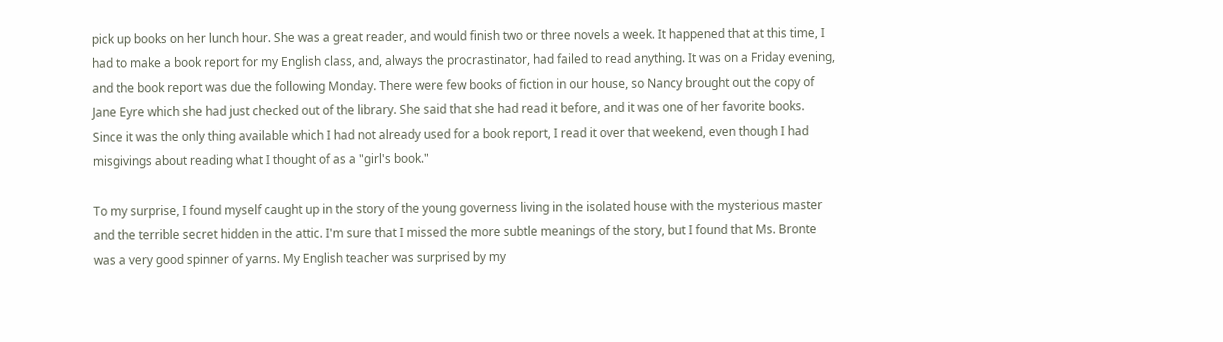pick up books on her lunch hour. She was a great reader, and would finish two or three novels a week. It happened that at this time, I had to make a book report for my English class, and, always the procrastinator, had failed to read anything. It was on a Friday evening, and the book report was due the following Monday. There were few books of fiction in our house, so Nancy brought out the copy of Jane Eyre which she had just checked out of the library. She said that she had read it before, and it was one of her favorite books. Since it was the only thing available which I had not already used for a book report, I read it over that weekend, even though I had misgivings about reading what I thought of as a "girl's book."

To my surprise, I found myself caught up in the story of the young governess living in the isolated house with the mysterious master and the terrible secret hidden in the attic. I'm sure that I missed the more subtle meanings of the story, but I found that Ms. Bronte was a very good spinner of yarns. My English teacher was surprised by my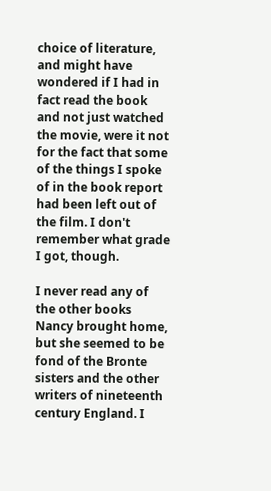choice of literature, and might have wondered if I had in fact read the book and not just watched the movie, were it not for the fact that some of the things I spoke of in the book report had been left out of the film. I don't remember what grade I got, though.

I never read any of the other books Nancy brought home, but she seemed to be fond of the Bronte sisters and the other writers of nineteenth century England. I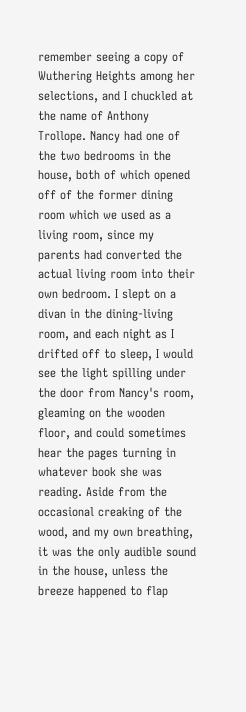remember seeing a copy of Wuthering Heights among her selections, and I chuckled at the name of Anthony Trollope. Nancy had one of the two bedrooms in the house, both of which opened off of the former dining room which we used as a living room, since my parents had converted the actual living room into their own bedroom. I slept on a divan in the dining-living room, and each night as I drifted off to sleep, I would see the light spilling under the door from Nancy's room, gleaming on the wooden floor, and could sometimes hear the pages turning in whatever book she was reading. Aside from the occasional creaking of the wood, and my own breathing, it was the only audible sound in the house, unless the breeze happened to flap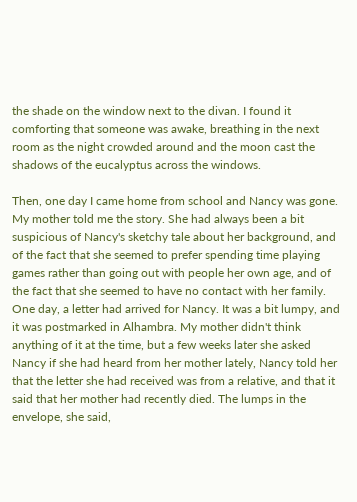the shade on the window next to the divan. I found it comforting that someone was awake, breathing in the next room as the night crowded around and the moon cast the shadows of the eucalyptus across the windows.

Then, one day I came home from school and Nancy was gone. My mother told me the story. She had always been a bit suspicious of Nancy's sketchy tale about her background, and of the fact that she seemed to prefer spending time playing games rather than going out with people her own age, and of the fact that she seemed to have no contact with her family. One day, a letter had arrived for Nancy. It was a bit lumpy, and it was postmarked in Alhambra. My mother didn't think anything of it at the time, but a few weeks later she asked Nancy if she had heard from her mother lately, Nancy told her that the letter she had received was from a relative, and that it said that her mother had recently died. The lumps in the envelope, she said,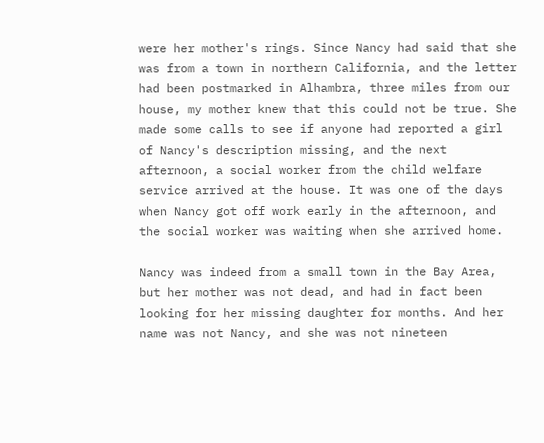were her mother's rings. Since Nancy had said that she was from a town in northern California, and the letter had been postmarked in Alhambra, three miles from our house, my mother knew that this could not be true. She made some calls to see if anyone had reported a girl of Nancy's description missing, and the next afternoon, a social worker from the child welfare service arrived at the house. It was one of the days when Nancy got off work early in the afternoon, and the social worker was waiting when she arrived home.

Nancy was indeed from a small town in the Bay Area, but her mother was not dead, and had in fact been looking for her missing daughter for months. And her name was not Nancy, and she was not nineteen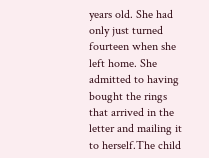years old. She had only just turned fourteen when she left home. She admitted to having bought the rings that arrived in the letter and mailing it to herself.The child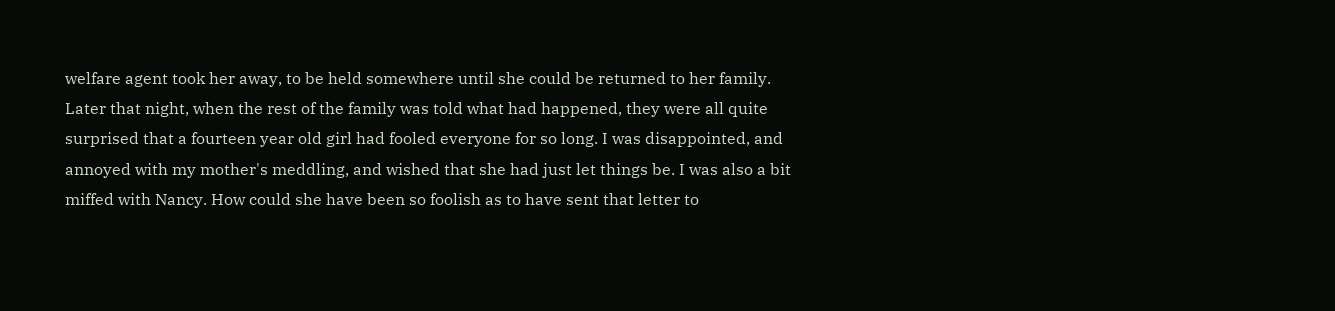welfare agent took her away, to be held somewhere until she could be returned to her family. Later that night, when the rest of the family was told what had happened, they were all quite surprised that a fourteen year old girl had fooled everyone for so long. I was disappointed, and annoyed with my mother's meddling, and wished that she had just let things be. I was also a bit miffed with Nancy. How could she have been so foolish as to have sent that letter to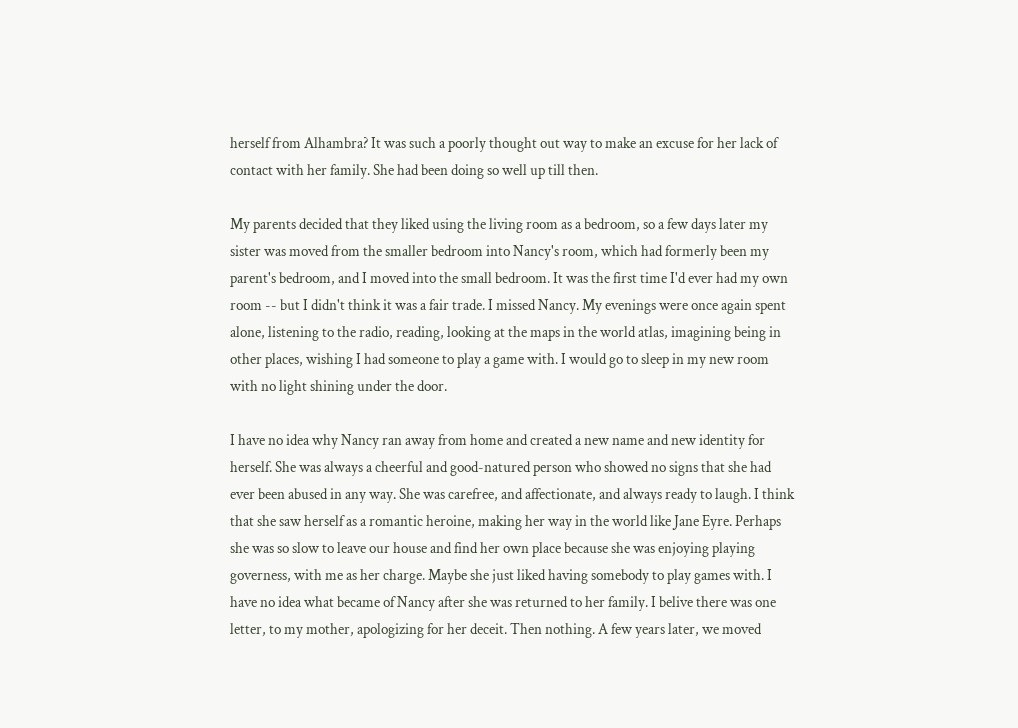herself from Alhambra? It was such a poorly thought out way to make an excuse for her lack of contact with her family. She had been doing so well up till then.

My parents decided that they liked using the living room as a bedroom, so a few days later my sister was moved from the smaller bedroom into Nancy's room, which had formerly been my parent's bedroom, and I moved into the small bedroom. It was the first time I'd ever had my own room -- but I didn't think it was a fair trade. I missed Nancy. My evenings were once again spent alone, listening to the radio, reading, looking at the maps in the world atlas, imagining being in other places, wishing I had someone to play a game with. I would go to sleep in my new room with no light shining under the door.

I have no idea why Nancy ran away from home and created a new name and new identity for herself. She was always a cheerful and good-natured person who showed no signs that she had ever been abused in any way. She was carefree, and affectionate, and always ready to laugh. I think that she saw herself as a romantic heroine, making her way in the world like Jane Eyre. Perhaps she was so slow to leave our house and find her own place because she was enjoying playing governess, with me as her charge. Maybe she just liked having somebody to play games with. I have no idea what became of Nancy after she was returned to her family. I belive there was one letter, to my mother, apologizing for her deceit. Then nothing. A few years later, we moved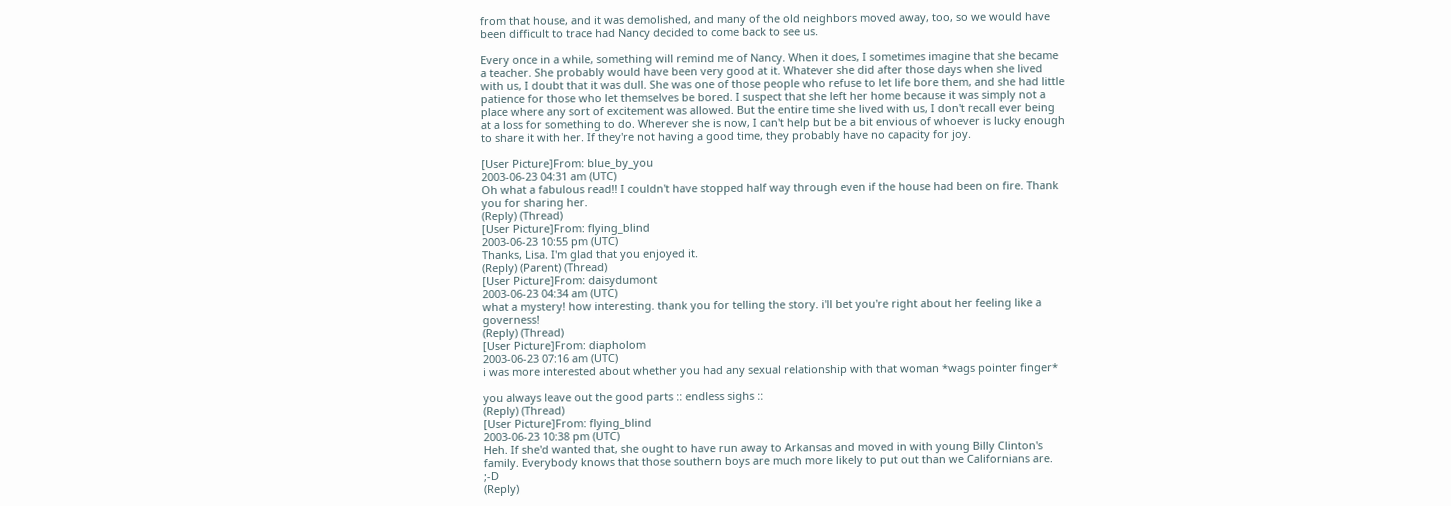from that house, and it was demolished, and many of the old neighbors moved away, too, so we would have been difficult to trace had Nancy decided to come back to see us.

Every once in a while, something will remind me of Nancy. When it does, I sometimes imagine that she became a teacher. She probably would have been very good at it. Whatever she did after those days when she lived with us, I doubt that it was dull. She was one of those people who refuse to let life bore them, and she had little patience for those who let themselves be bored. I suspect that she left her home because it was simply not a place where any sort of excitement was allowed. But the entire time she lived with us, I don't recall ever being at a loss for something to do. Wherever she is now, I can't help but be a bit envious of whoever is lucky enough to share it with her. If they're not having a good time, they probably have no capacity for joy.

[User Picture]From: blue_by_you
2003-06-23 04:31 am (UTC)
Oh what a fabulous read!! I couldn't have stopped half way through even if the house had been on fire. Thank you for sharing her.
(Reply) (Thread)
[User Picture]From: flying_blind
2003-06-23 10:55 pm (UTC)
Thanks, Lisa. I'm glad that you enjoyed it.
(Reply) (Parent) (Thread)
[User Picture]From: daisydumont
2003-06-23 04:34 am (UTC)
what a mystery! how interesting. thank you for telling the story. i'll bet you're right about her feeling like a governess!
(Reply) (Thread)
[User Picture]From: diapholom
2003-06-23 07:16 am (UTC)
i was more interested about whether you had any sexual relationship with that woman *wags pointer finger*

you always leave out the good parts :: endless sighs ::
(Reply) (Thread)
[User Picture]From: flying_blind
2003-06-23 10:38 pm (UTC)
Heh. If she'd wanted that, she ought to have run away to Arkansas and moved in with young Billy Clinton's family. Everybody knows that those southern boys are much more likely to put out than we Californians are. ;-D
(Reply)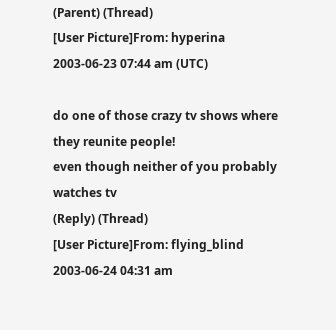(Parent) (Thread)
[User Picture]From: hyperina
2003-06-23 07:44 am (UTC)

do one of those crazy tv shows where they reunite people!
even though neither of you probably watches tv
(Reply) (Thread)
[User Picture]From: flying_blind
2003-06-24 04:31 am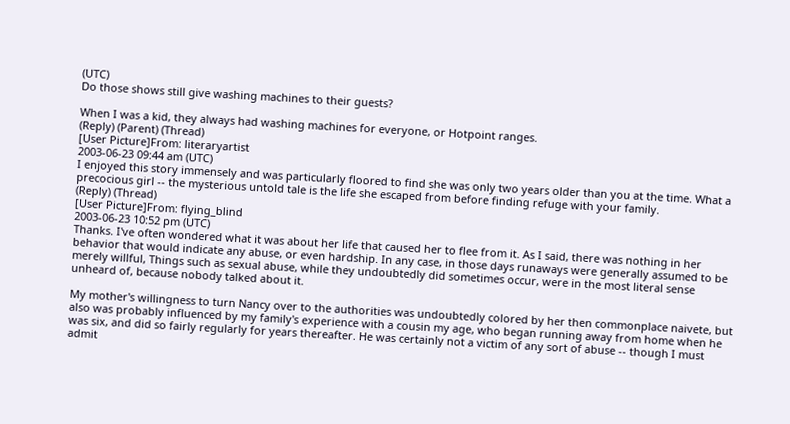(UTC)
Do those shows still give washing machines to their guests?

When I was a kid, they always had washing machines for everyone, or Hotpoint ranges.
(Reply) (Parent) (Thread)
[User Picture]From: literaryartist
2003-06-23 09:44 am (UTC)
I enjoyed this story immensely and was particularly floored to find she was only two years older than you at the time. What a precocious girl -- the mysterious untold tale is the life she escaped from before finding refuge with your family.
(Reply) (Thread)
[User Picture]From: flying_blind
2003-06-23 10:52 pm (UTC)
Thanks. I've often wondered what it was about her life that caused her to flee from it. As I said, there was nothing in her behavior that would indicate any abuse, or even hardship. In any case, in those days runaways were generally assumed to be merely willful, Things such as sexual abuse, while they undoubtedly did sometimes occur, were in the most literal sense unheard of, because nobody talked about it.

My mother's willingness to turn Nancy over to the authorities was undoubtedly colored by her then commonplace naivete, but also was probably influenced by my family's experience with a cousin my age, who began running away from home when he was six, and did so fairly regularly for years thereafter. He was certainly not a victim of any sort of abuse -- though I must admit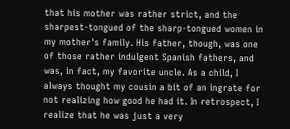that his mother was rather strict, and the sharpest-tongued of the sharp-tongued women in my mother's family. His father, though, was one of those rather indulgent Spanish fathers, and was, in fact, my favorite uncle. As a child, I always thought my cousin a bit of an ingrate for not realizing how good he had it. In retrospect, I realize that he was just a very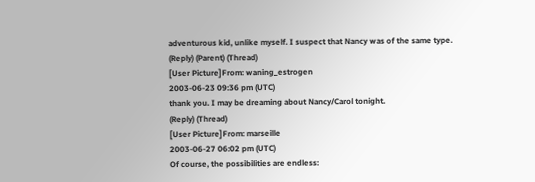adventurous kid, unlike myself. I suspect that Nancy was of the same type.
(Reply) (Parent) (Thread)
[User Picture]From: waning_estrogen
2003-06-23 09:36 pm (UTC)
thank you. I may be dreaming about Nancy/Carol tonight.
(Reply) (Thread)
[User Picture]From: marseille
2003-06-27 06:02 pm (UTC)
Of course, the possibilities are endless: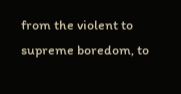from the violent to supreme boredom, to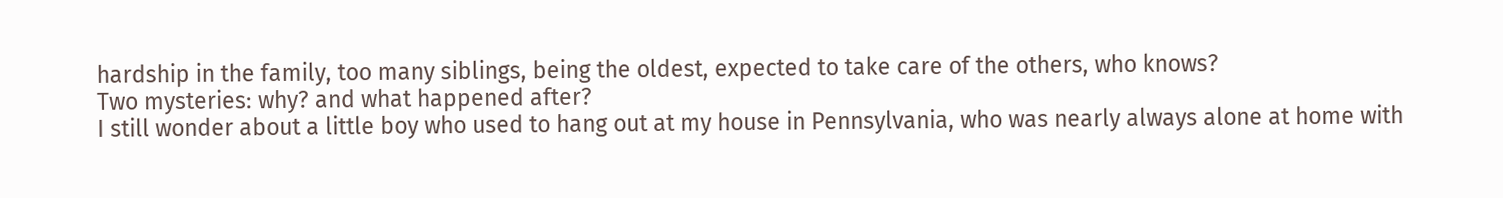hardship in the family, too many siblings, being the oldest, expected to take care of the others, who knows?
Two mysteries: why? and what happened after?
I still wonder about a little boy who used to hang out at my house in Pennsylvania, who was nearly always alone at home with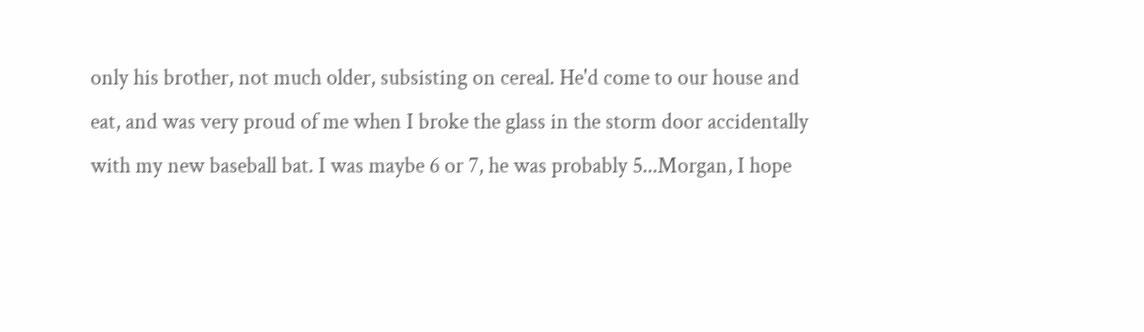only his brother, not much older, subsisting on cereal. He'd come to our house and eat, and was very proud of me when I broke the glass in the storm door accidentally with my new baseball bat. I was maybe 6 or 7, he was probably 5...Morgan, I hope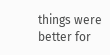things were better for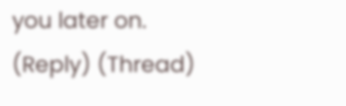you later on.
(Reply) (Thread)